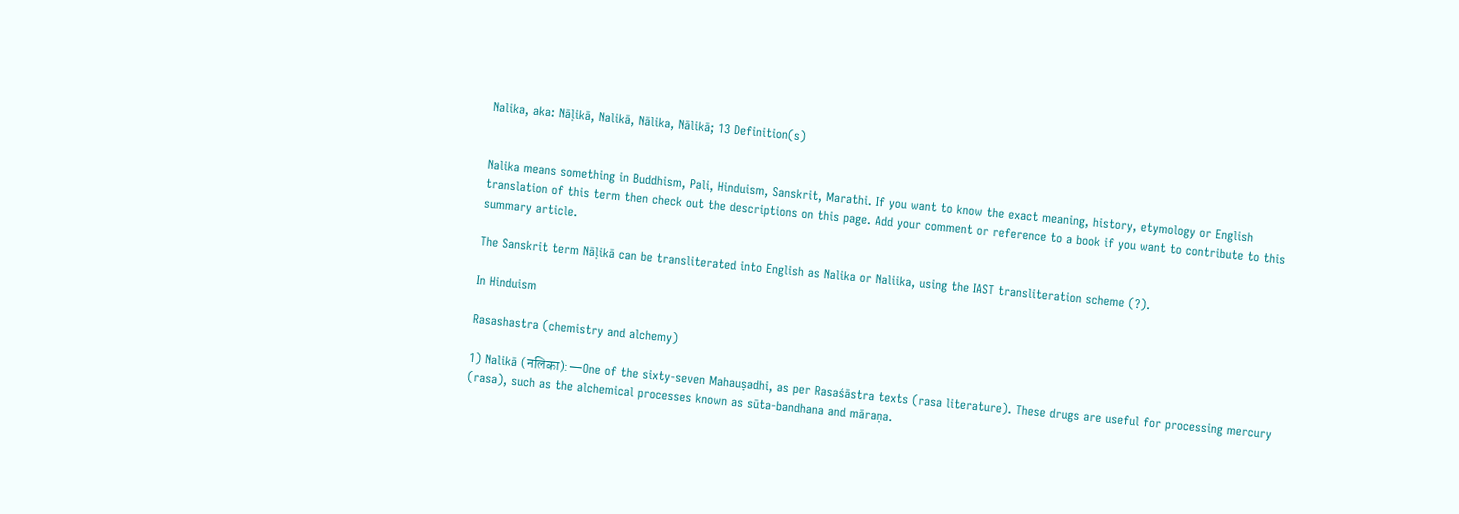Nalika, aka: Nāḷikā, Nalikā, Nālika, Nālikā; 13 Definition(s)


Nalika means something in Buddhism, Pali, Hinduism, Sanskrit, Marathi. If you want to know the exact meaning, history, etymology or English translation of this term then check out the descriptions on this page. Add your comment or reference to a book if you want to contribute to this summary article.

The Sanskrit term Nāḷikā can be transliterated into English as Nalika or Naliika, using the IAST transliteration scheme (?).

In Hinduism

Rasashastra (chemistry and alchemy)

1) Nalikā (नलिका):—One of the sixty-seven Mahauṣadhi, as per Rasaśāstra texts (rasa literature). These drugs are useful for processing mercury (rasa), such as the alchemical processes known as sūta-bandhana and māraṇa.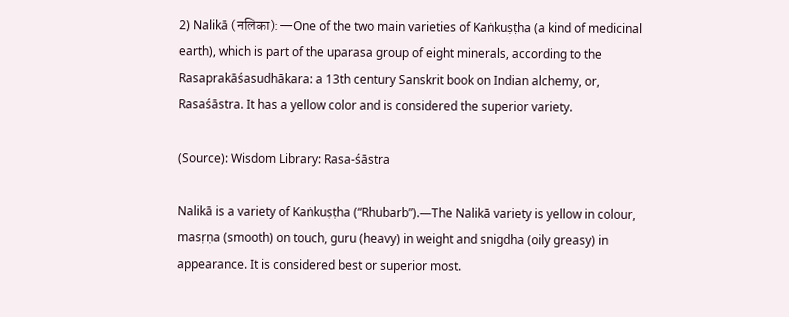2) Nalikā (नलिका):—One of the two main varieties of Kaṅkuṣṭha (a kind of medicinal earth), which is part of the uparasa group of eight minerals, according to the Rasaprakāśasudhākara: a 13th century Sanskrit book on Indian alchemy, or, Rasaśāstra. It has a yellow color and is considered the superior variety.

(Source): Wisdom Library: Rasa-śāstra

Nalikā is a variety of Kaṅkuṣṭha (“Rhubarb”).—The Nalikā variety is yellow in colour, masṛṇa (smooth) on touch, guru (heavy) in weight and snigdha (oily greasy) in appearance. It is considered best or superior most.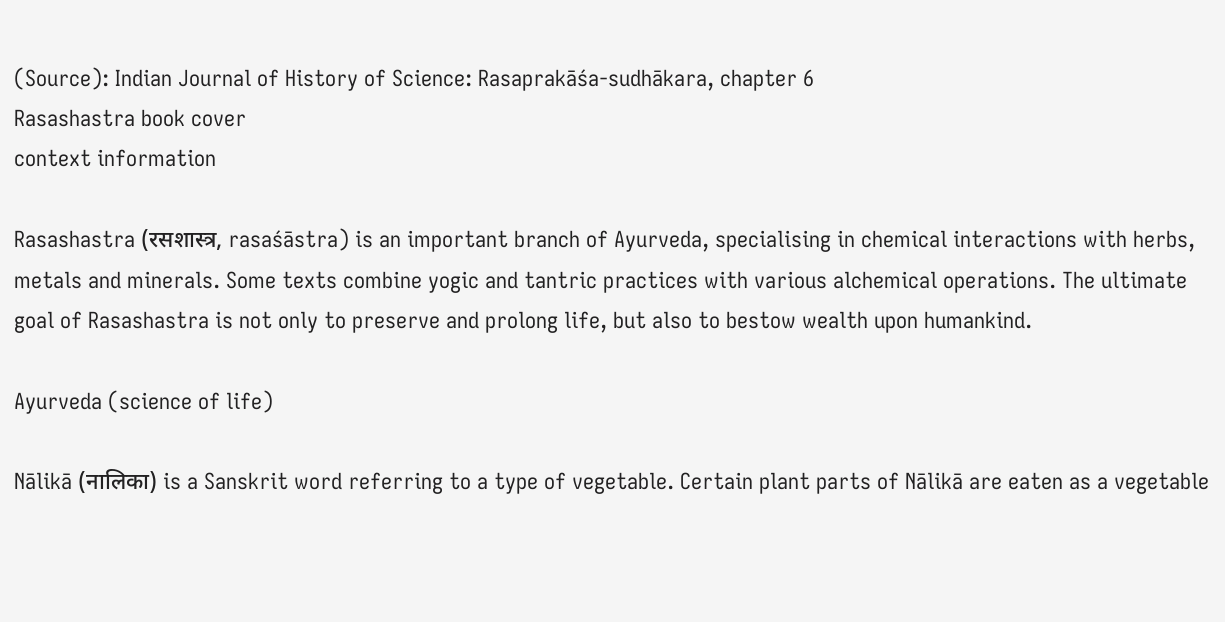(Source): Indian Journal of History of Science: Rasaprakāśa-sudhākara, chapter 6
Rasashastra book cover
context information

Rasashastra (रसशास्त्र, rasaśāstra) is an important branch of Ayurveda, specialising in chemical interactions with herbs, metals and minerals. Some texts combine yogic and tantric practices with various alchemical operations. The ultimate goal of Rasashastra is not only to preserve and prolong life, but also to bestow wealth upon humankind.

Ayurveda (science of life)

Nālikā (नालिका) is a Sanskrit word referring to a type of vegetable. Certain plant parts of Nālikā are eaten as a vegetable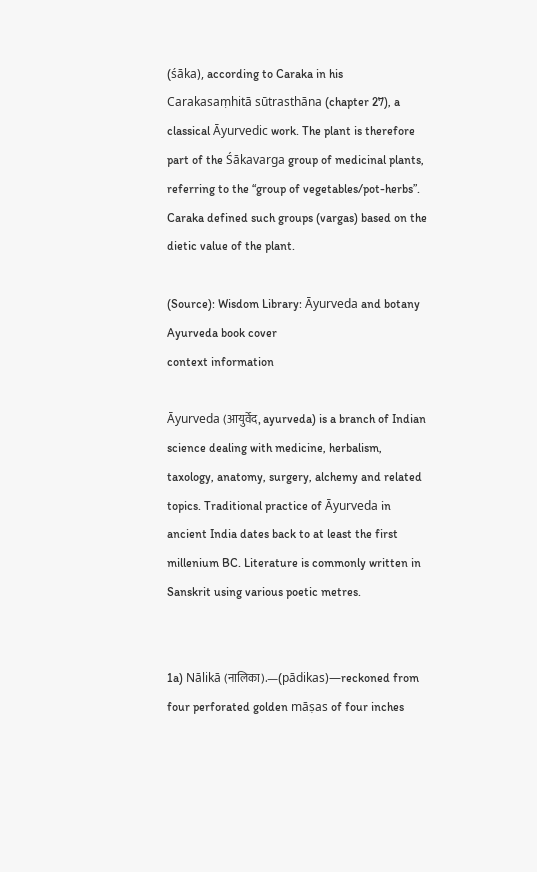(śāka), according to Caraka in his Carakasaṃhitā sūtrasthāna (chapter 27), a classical Āyurvedic work. The plant is therefore part of the Śākavarga group of medicinal plants, referring to the “group of vegetables/pot-herbs”. Caraka defined such groups (vargas) based on the dietic value of the plant.

(Source): Wisdom Library: Āyurveda and botany
Ayurveda book cover
context information

Āyurveda (आयुर्वेद, ayurveda) is a branch of Indian science dealing with medicine, herbalism, taxology, anatomy, surgery, alchemy and related topics. Traditional practice of Āyurveda in ancient India dates back to at least the first millenium BC. Literature is commonly written in Sanskrit using various poetic metres.


1a) Nālikā (नालिका).—(pādikas)—reckoned from four perforated golden māṣas of four inches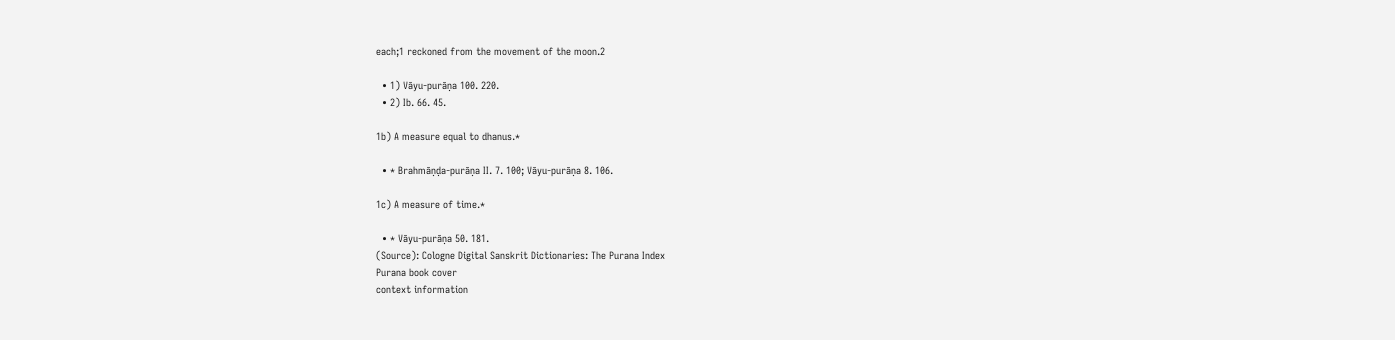each;1 reckoned from the movement of the moon.2

  • 1) Vāyu-purāṇa 100. 220.
  • 2) Ib. 66. 45.

1b) A measure equal to dhanus.*

  • * Brahmāṇḍa-purāṇa II. 7. 100; Vāyu-purāṇa 8. 106.

1c) A measure of time.*

  • * Vāyu-purāṇa 50. 181.
(Source): Cologne Digital Sanskrit Dictionaries: The Purana Index
Purana book cover
context information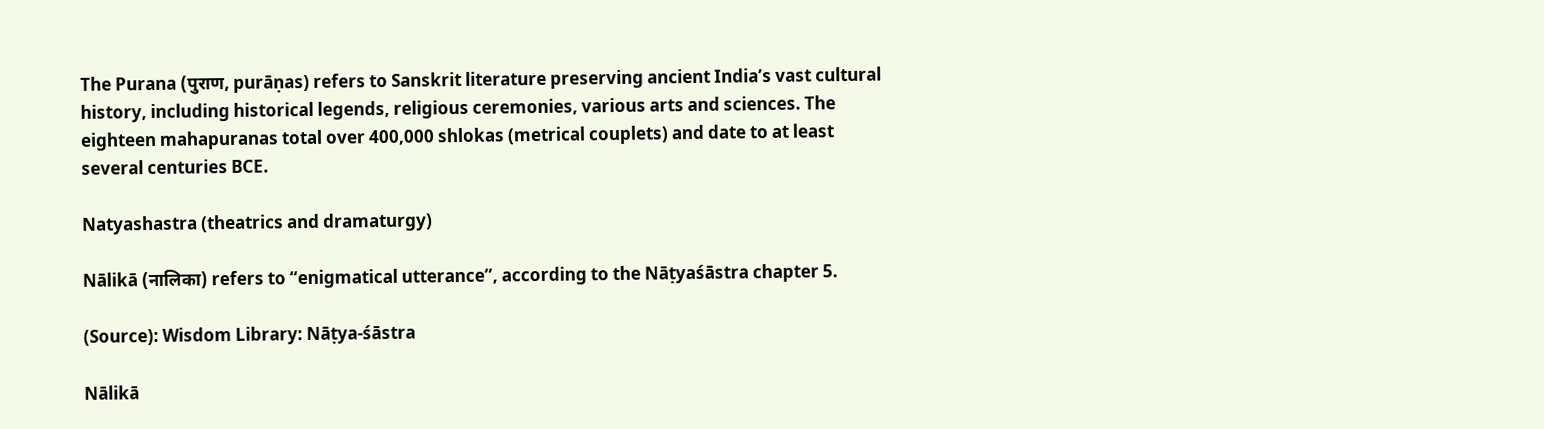The Purana (पुराण, purāṇas) refers to Sanskrit literature preserving ancient India’s vast cultural history, including historical legends, religious ceremonies, various arts and sciences. The eighteen mahapuranas total over 400,000 shlokas (metrical couplets) and date to at least several centuries BCE.

Natyashastra (theatrics and dramaturgy)

Nālikā (नालिका) refers to “enigmatical utterance”, according to the Nāṭyaśāstra chapter 5.

(Source): Wisdom Library: Nāṭya-śāstra

Nālikā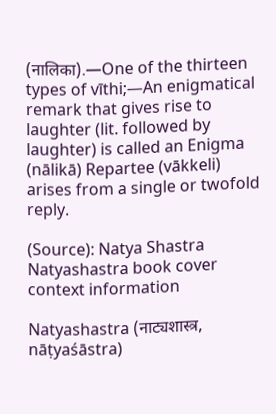(नालिका).—One of the thirteen types of vīthi;—An enigmatical remark that gives rise to laughter (lit. followed by laughter) is called an Enigma (nālikā) Repartee (vākkeli) arises from a single or twofold reply.

(Source): Natya Shastra
Natyashastra book cover
context information

Natyashastra (नाट्यशास्त्र, nāṭyaśāstra)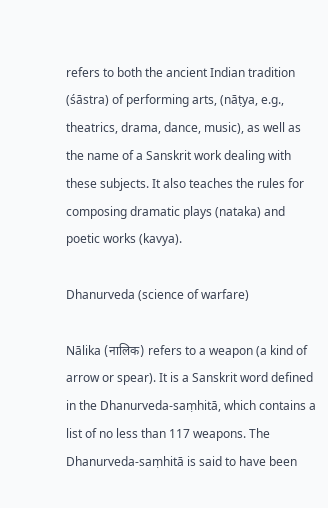refers to both the ancient Indian tradition (śāstra) of performing arts, (nāṭya, e.g., theatrics, drama, dance, music), as well as the name of a Sanskrit work dealing with these subjects. It also teaches the rules for composing dramatic plays (nataka) and poetic works (kavya).

Dhanurveda (science of warfare)

Nālika (नालिक) refers to a weapon (a kind of arrow or spear). It is a Sanskrit word defined in the Dhanurveda-saṃhitā, which contains a list of no less than 117 weapons. The Dhanurveda-saṃhitā is said to have been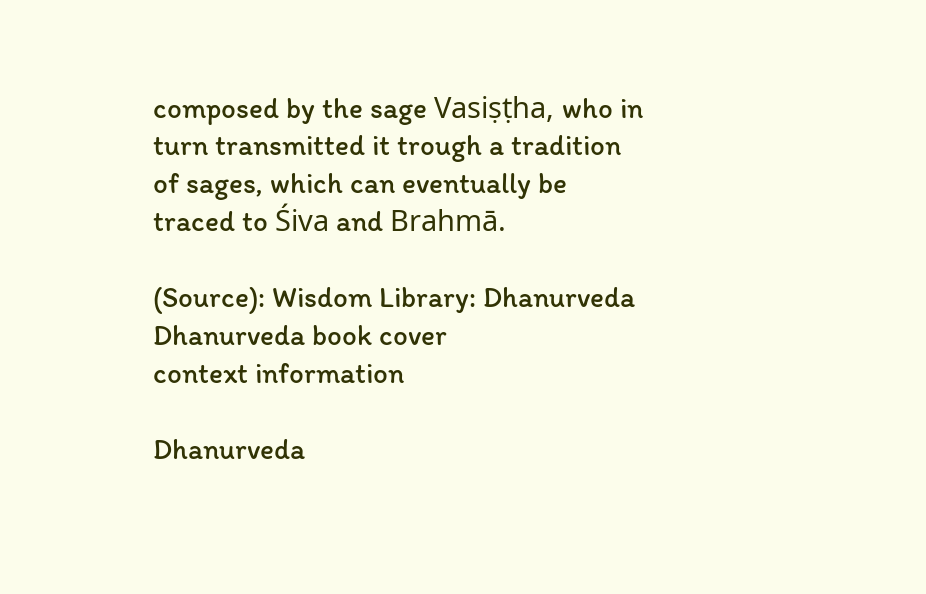composed by the sage Vasiṣṭha, who in turn transmitted it trough a tradition of sages, which can eventually be traced to Śiva and Brahmā.

(Source): Wisdom Library: Dhanurveda
Dhanurveda book cover
context information

Dhanurveda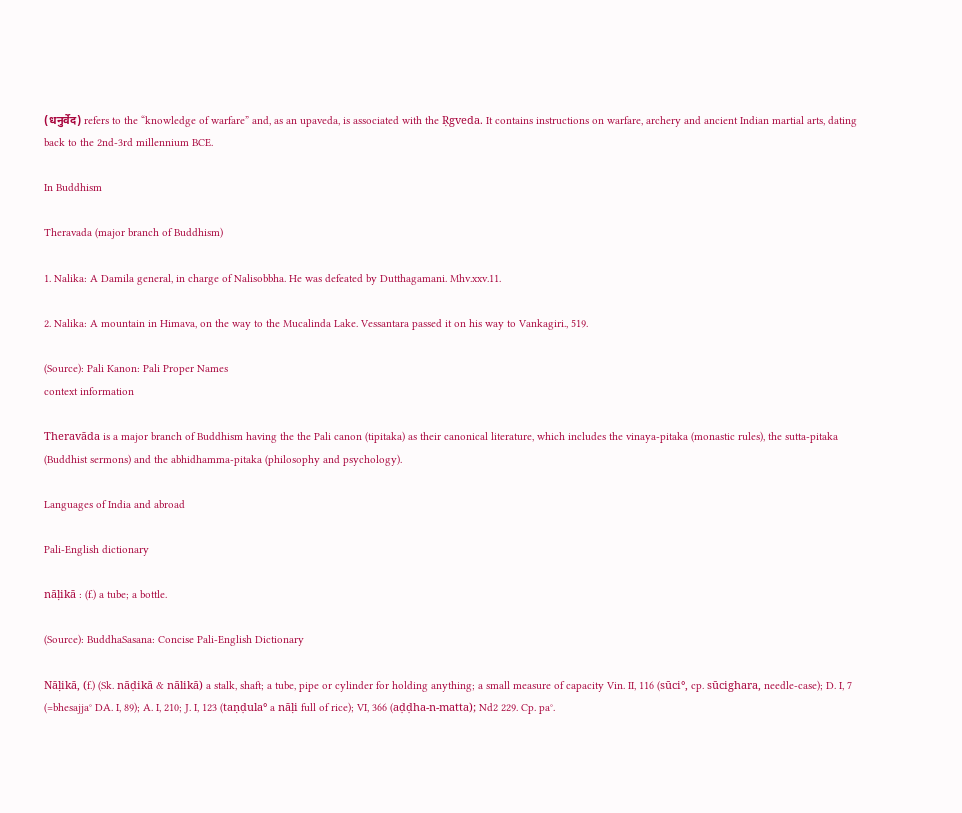(धनुर्वेद) refers to the “knowledge of warfare” and, as an upaveda, is associated with the Ṛgveda. It contains instructions on warfare, archery and ancient Indian martial arts, dating back to the 2nd-3rd millennium BCE.

In Buddhism

Theravada (major branch of Buddhism)

1. Nalika: A Damila general, in charge of Nalisobbha. He was defeated by Dutthagamani. Mhv.xxv.11.

2. Nalika: A mountain in Himava, on the way to the Mucalinda Lake. Vessantara passed it on his way to Vankagiri., 519.

(Source): Pali Kanon: Pali Proper Names
context information

Theravāda is a major branch of Buddhism having the the Pali canon (tipitaka) as their canonical literature, which includes the vinaya-pitaka (monastic rules), the sutta-pitaka (Buddhist sermons) and the abhidhamma-pitaka (philosophy and psychology).

Languages of India and abroad

Pali-English dictionary

nāḷikā : (f.) a tube; a bottle.

(Source): BuddhaSasana: Concise Pali-English Dictionary

Nāḷikā, (f.) (Sk. nāḍikā & nālikā) a stalk, shaft; a tube, pipe or cylinder for holding anything; a small measure of capacity Vin. II, 116 (sūci°, cp. sūcighara, needle-case); D. I, 7 (=bhesajja° DA. I, 89); A. I, 210; J. I, 123 (taṇḍula° a nāḷi full of rice); VI, 366 (aḍḍha-n-matta); Nd2 229. Cp. pa°.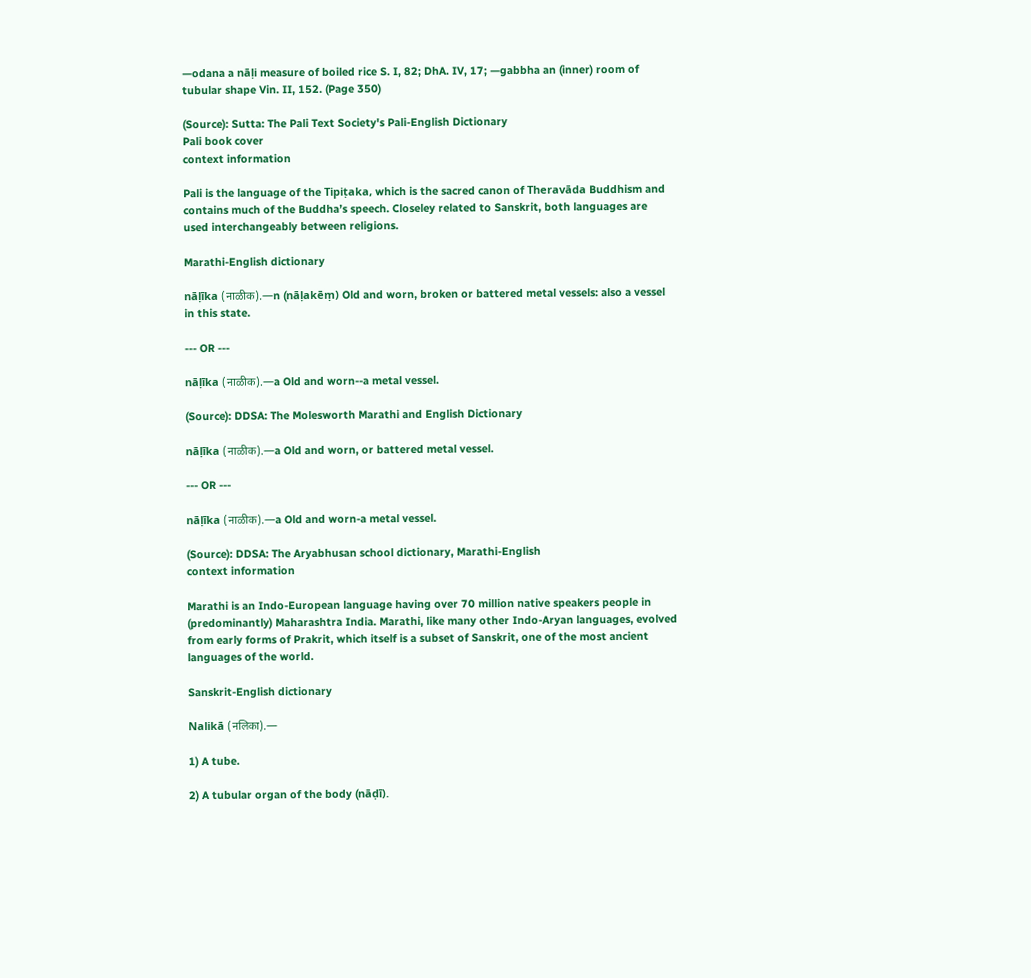—odana a nāḷi measure of boiled rice S. I, 82; DhA. IV, 17; —gabbha an (inner) room of tubular shape Vin. II, 152. (Page 350)

(Source): Sutta: The Pali Text Society's Pali-English Dictionary
Pali book cover
context information

Pali is the language of the Tipiṭaka, which is the sacred canon of Theravāda Buddhism and contains much of the Buddha’s speech. Closeley related to Sanskrit, both languages are used interchangeably between religions.

Marathi-English dictionary

nāḷīka (नाळीक).—n (nāḷakēṃ) Old and worn, broken or battered metal vessels: also a vessel in this state.

--- OR ---

nāḷīka (नाळीक).—a Old and worn--a metal vessel.

(Source): DDSA: The Molesworth Marathi and English Dictionary

nāḷīka (नाळीक).—a Old and worn, or battered metal vessel.

--- OR ---

nāḷīka (नाळीक).—a Old and worn-a metal vessel.

(Source): DDSA: The Aryabhusan school dictionary, Marathi-English
context information

Marathi is an Indo-European language having over 70 million native speakers people in (predominantly) Maharashtra India. Marathi, like many other Indo-Aryan languages, evolved from early forms of Prakrit, which itself is a subset of Sanskrit, one of the most ancient languages of the world.

Sanskrit-English dictionary

Nalikā (नलिका).—

1) A tube.

2) A tubular organ of the body (nāḍī).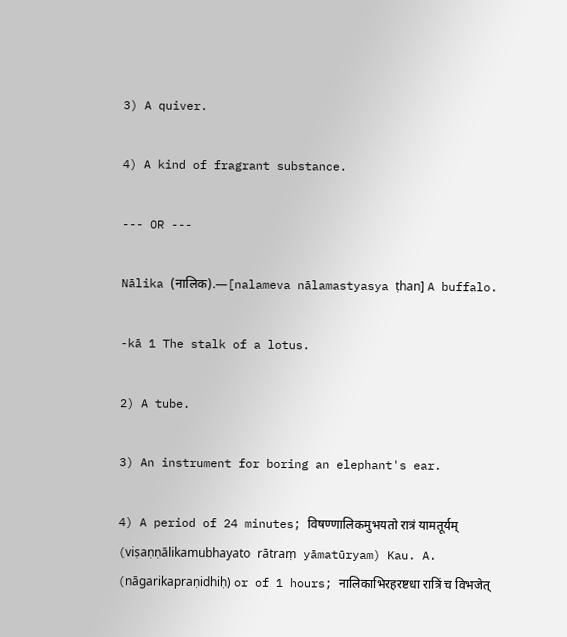3) A quiver.

4) A kind of fragrant substance.

--- OR ---

Nālika (नालिक).—[nalameva nālamastyasya ṭhan] A buffalo.

-kā 1 The stalk of a lotus.

2) A tube.

3) An instrument for boring an elephant's ear.

4) A period of 24 minutes; विषण्णालिकमुभयतो रात्रं यामतूर्यम् (viṣaṇṇālikamubhayato rātraṃ yāmatūryam) Kau. A. (nāgarikapraṇidhiḥ) or of 1 hours; नालिकाभिरहरष्टधा रात्रिं च विभजेत्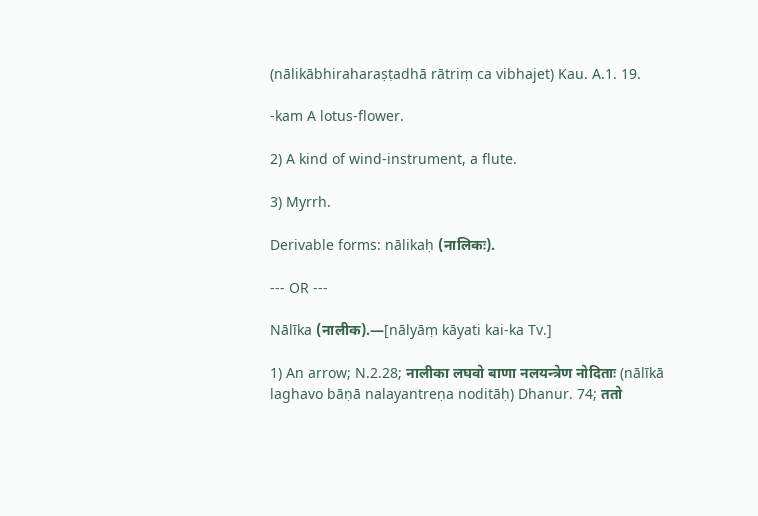(nālikābhiraharaṣṭadhā rātriṃ ca vibhajet) Kau. A.1. 19.

-kam A lotus-flower.

2) A kind of wind-instrument, a flute.

3) Myrrh.

Derivable forms: nālikaḥ (नालिकः).

--- OR ---

Nālīka (नालीक).—[nālyāṃ kāyati kai-ka Tv.]

1) An arrow; N.2.28; नालीका लघवो बाणा नलयन्त्रेण नोदिताः (nālīkā laghavo bāṇā nalayantreṇa noditāḥ) Dhanur. 74; ततो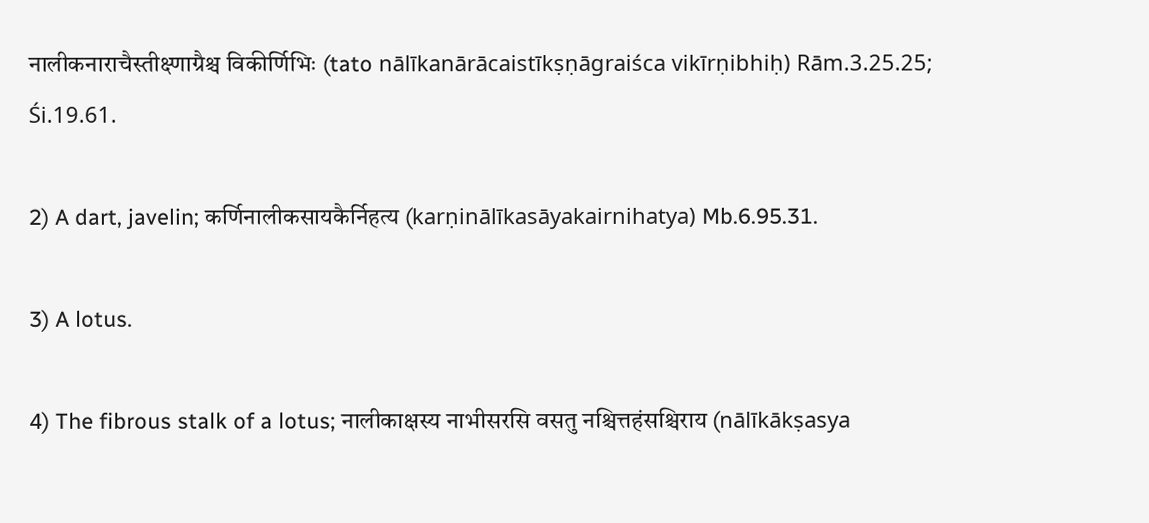नालीकनाराचैस्तीक्ष्णाग्रैश्च विकीर्णिभिः (tato nālīkanārācaistīkṣṇāgraiśca vikīrṇibhiḥ) Rām.3.25.25; Śi.19.61.

2) A dart, javelin; कर्णिनालीकसायकैर्निहत्य (karṇinālīkasāyakairnihatya) Mb.6.95.31.

3) A lotus.

4) The fibrous stalk of a lotus; नालीकाक्षस्य नाभीसरसि वसतु नश्चित्तहंसश्चिराय (nālīkākṣasya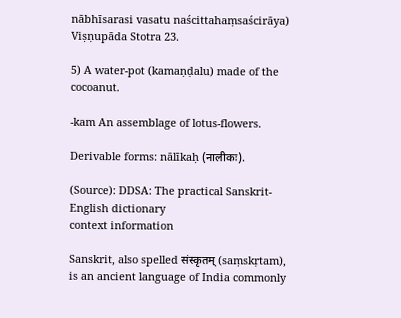nābhīsarasi vasatu naścittahaṃsaścirāya) Viṣṇupāda Stotra 23.

5) A water-pot (kamaṇḍalu) made of the cocoanut.

-kam An assemblage of lotus-flowers.

Derivable forms: nālīkaḥ (नालीकः).

(Source): DDSA: The practical Sanskrit-English dictionary
context information

Sanskrit, also spelled संस्कृतम् (saṃskṛtam), is an ancient language of India commonly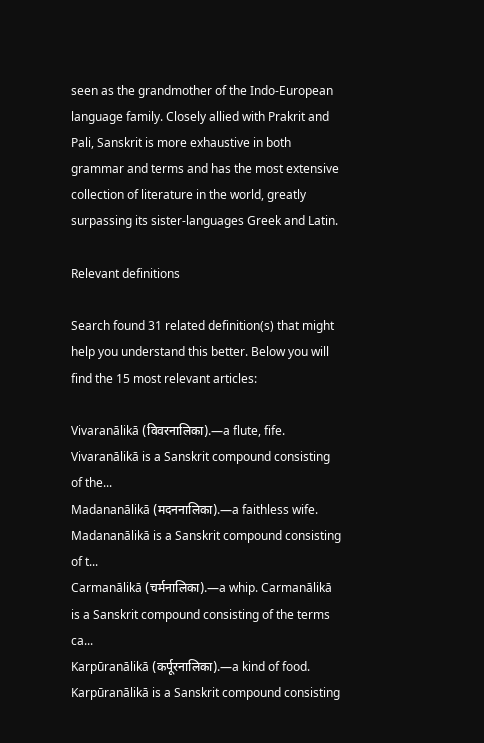seen as the grandmother of the Indo-European language family. Closely allied with Prakrit and Pali, Sanskrit is more exhaustive in both grammar and terms and has the most extensive collection of literature in the world, greatly surpassing its sister-languages Greek and Latin.

Relevant definitions

Search found 31 related definition(s) that might help you understand this better. Below you will find the 15 most relevant articles:

Vivaranālikā (विवरनालिका).—a flute, fife. Vivaranālikā is a Sanskrit compound consisting of the...
Madananālikā (मदननालिका).—a faithless wife. Madananālikā is a Sanskrit compound consisting of t...
Carmanālikā (चर्मनालिका).—a whip. Carmanālikā is a Sanskrit compound consisting of the terms ca...
Karpūranālikā (कर्पूरनालिका).—a kind of food. Karpūranālikā is a Sanskrit compound consisting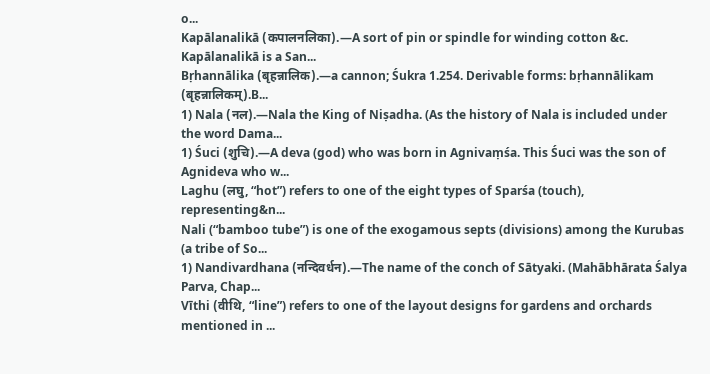o...
Kapālanalikā (कपालनलिका).—A sort of pin or spindle for winding cotton &c. Kapālanalikā is a San...
Bṛhannālika (बृहन्नालिक).—a cannon; Śukra 1.254. Derivable forms: bṛhannālikam (बृहन्नालिकम्).B...
1) Nala (नल).—Nala the King of Niṣadha. (As the history of Nala is included under the word Dama...
1) Śuci (शुचि).—A deva (god) who was born in Agnivaṃśa. This Śuci was the son of Agnideva who w...
Laghu (लघु, “hot”) refers to one of the eight types of Sparśa (touch), representing&n...
Nali (“bamboo tube”) is one of the exogamous septs (divisions) among the Kurubas (a tribe of So...
1) Nandivardhana (नन्दिवर्धन).—The name of the conch of Sātyaki. (Mahābhārata Śalya Parva, Chap...
Vīthi (वीथि, “line”) refers to one of the layout designs for gardens and orchards mentioned in ...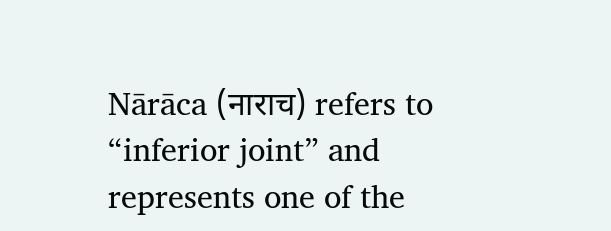Nārāca (नाराच) refers to “inferior joint” and represents one of the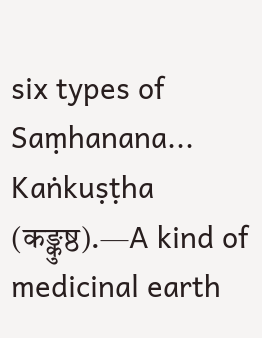six types of Saṃhanana...
Kaṅkuṣṭha (कङ्कुष्ठ).—A kind of medicinal earth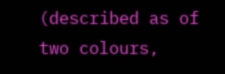(described as of two colours,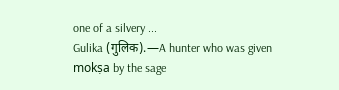one of a silvery ...
Gulika (गुलिक).—A hunter who was given mokṣa by the sage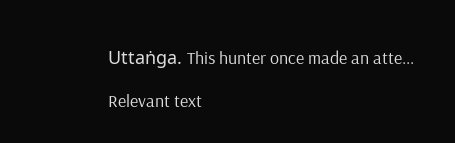Uttaṅga. This hunter once made an atte...

Relevant text